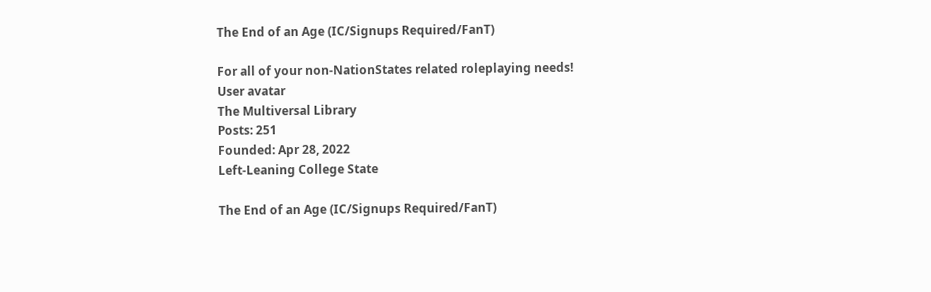The End of an Age (IC/Signups Required/FanT)

For all of your non-NationStates related roleplaying needs!
User avatar
The Multiversal Library
Posts: 251
Founded: Apr 28, 2022
Left-Leaning College State

The End of an Age (IC/Signups Required/FanT)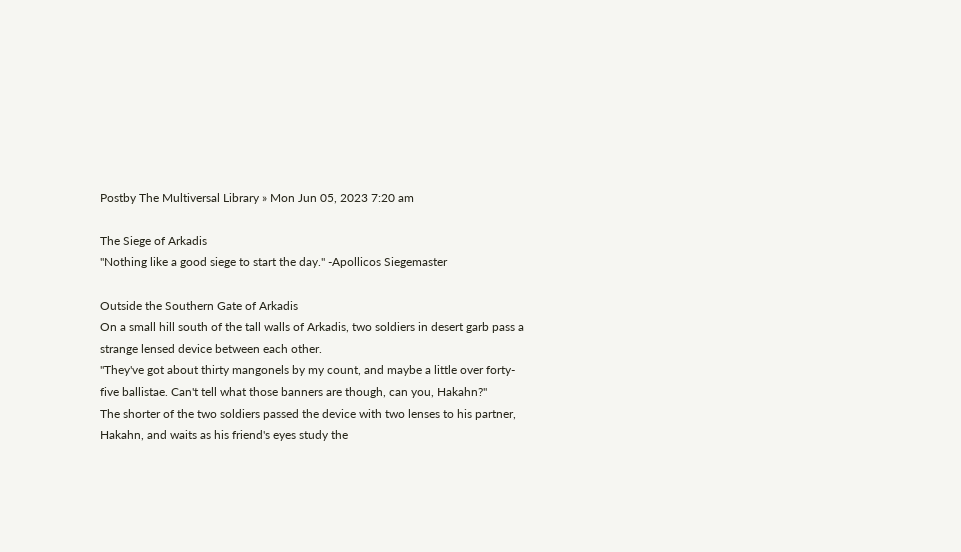Postby The Multiversal Library » Mon Jun 05, 2023 7:20 am

The Siege of Arkadis
"Nothing like a good siege to start the day." -Apollicos Siegemaster

Outside the Southern Gate of Arkadis
On a small hill south of the tall walls of Arkadis, two soldiers in desert garb pass a strange lensed device between each other.
"They've got about thirty mangonels by my count, and maybe a little over forty-five ballistae. Can't tell what those banners are though, can you, Hakahn?"
The shorter of the two soldiers passed the device with two lenses to his partner, Hakahn, and waits as his friend's eyes study the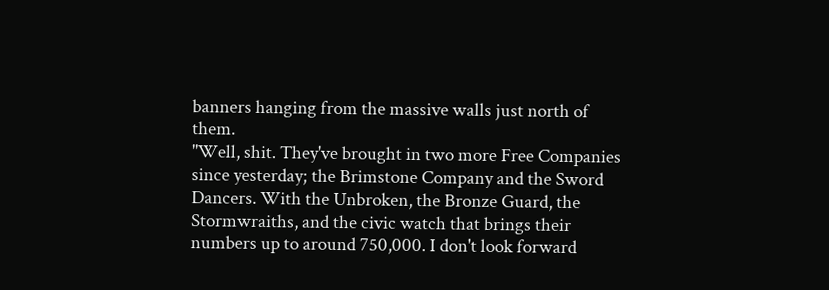banners hanging from the massive walls just north of them.
"Well, shit. They've brought in two more Free Companies since yesterday; the Brimstone Company and the Sword Dancers. With the Unbroken, the Bronze Guard, the Stormwraiths, and the civic watch that brings their numbers up to around 750,000. I don't look forward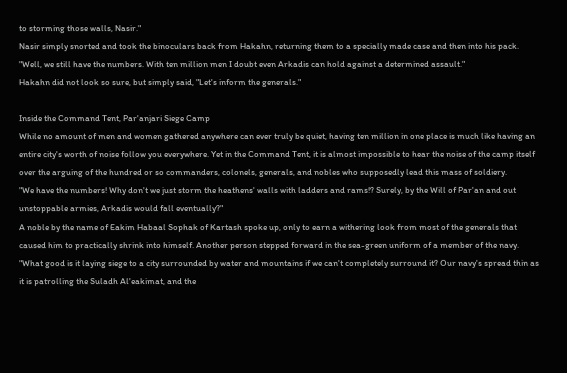to storming those walls, Nasir."
Nasir simply snorted and took the binoculars back from Hakahn, returning them to a specially made case and then into his pack.
"Well, we still have the numbers. With ten million men I doubt even Arkadis can hold against a determined assault."
Hakahn did not look so sure, but simply said, "Let's inform the generals."

Inside the Command Tent, Par'anjari Siege Camp
While no amount of men and women gathered anywhere can ever truly be quiet, having ten million in one place is much like having an entire city's worth of noise follow you everywhere. Yet in the Command Tent, it is almost impossible to hear the noise of the camp itself over the arguing of the hundred or so commanders, colonels, generals, and nobles who supposedly lead this mass of soldiery.
"We have the numbers! Why don't we just storm the heathens' walls with ladders and rams!? Surely, by the Will of Par'an and out unstoppable armies, Arkadis would fall eventually?"
A noble by the name of Eakim Habaal Sophak of Kartash spoke up, only to earn a withering look from most of the generals that caused him to practically shrink into himself. Another person stepped forward in the sea-green uniform of a member of the navy.
"What good is it laying siege to a city surrounded by water and mountains if we can't completely surround it? Our navy's spread thin as it is patrolling the Suladh Al'eakimat, and the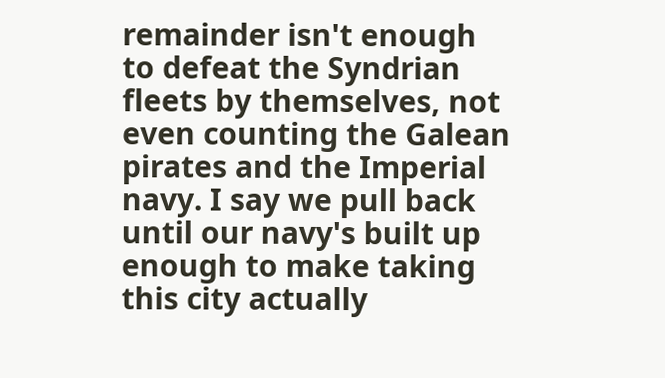remainder isn't enough to defeat the Syndrian fleets by themselves, not even counting the Galean pirates and the Imperial navy. I say we pull back until our navy's built up enough to make taking this city actually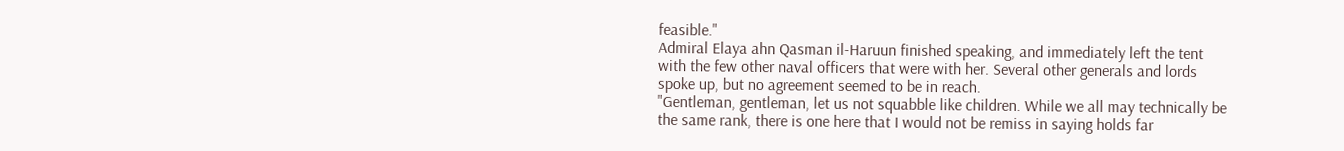feasible."
Admiral Elaya ahn Qasman il-Haruun finished speaking, and immediately left the tent with the few other naval officers that were with her. Several other generals and lords spoke up, but no agreement seemed to be in reach.
"Gentleman, gentleman, let us not squabble like children. While we all may technically be the same rank, there is one here that I would not be remiss in saying holds far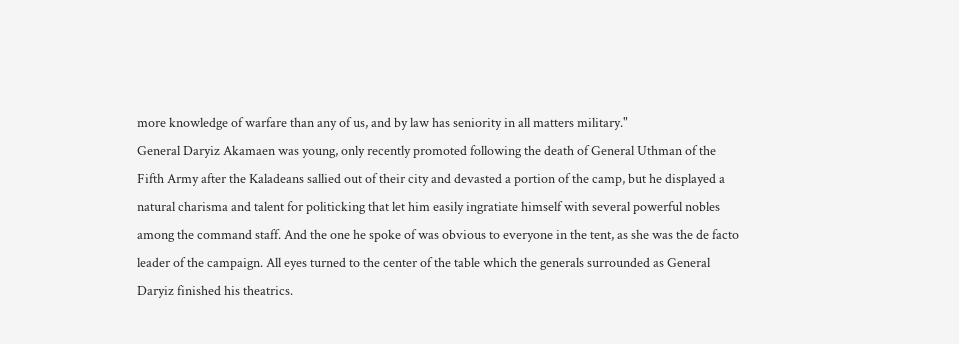more knowledge of warfare than any of us, and by law has seniority in all matters military."
General Daryiz Akamaen was young, only recently promoted following the death of General Uthman of the Fifth Army after the Kaladeans sallied out of their city and devasted a portion of the camp, but he displayed a natural charisma and talent for politicking that let him easily ingratiate himself with several powerful nobles among the command staff. And the one he spoke of was obvious to everyone in the tent, as she was the de facto leader of the campaign. All eyes turned to the center of the table which the generals surrounded as General Daryiz finished his theatrics.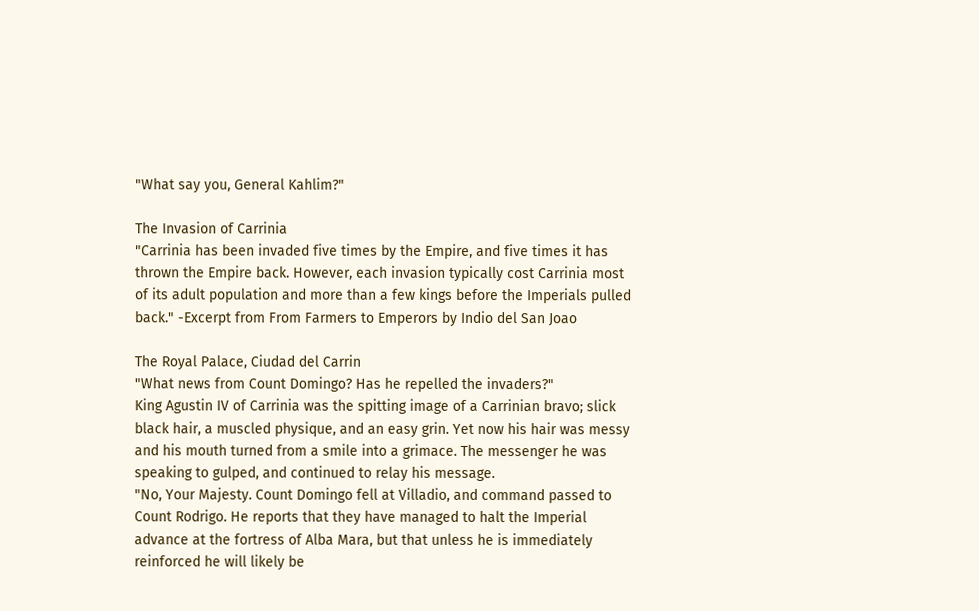"What say you, General Kahlim?"

The Invasion of Carrinia
"Carrinia has been invaded five times by the Empire, and five times it has thrown the Empire back. However, each invasion typically cost Carrinia most of its adult population and more than a few kings before the Imperials pulled back." -Excerpt from From Farmers to Emperors by Indio del San Joao

The Royal Palace, Ciudad del Carrin
"What news from Count Domingo? Has he repelled the invaders?"
King Agustin IV of Carrinia was the spitting image of a Carrinian bravo; slick black hair, a muscled physique, and an easy grin. Yet now his hair was messy and his mouth turned from a smile into a grimace. The messenger he was speaking to gulped, and continued to relay his message.
"No, Your Majesty. Count Domingo fell at Villadio, and command passed to Count Rodrigo. He reports that they have managed to halt the Imperial advance at the fortress of Alba Mara, but that unless he is immediately reinforced he will likely be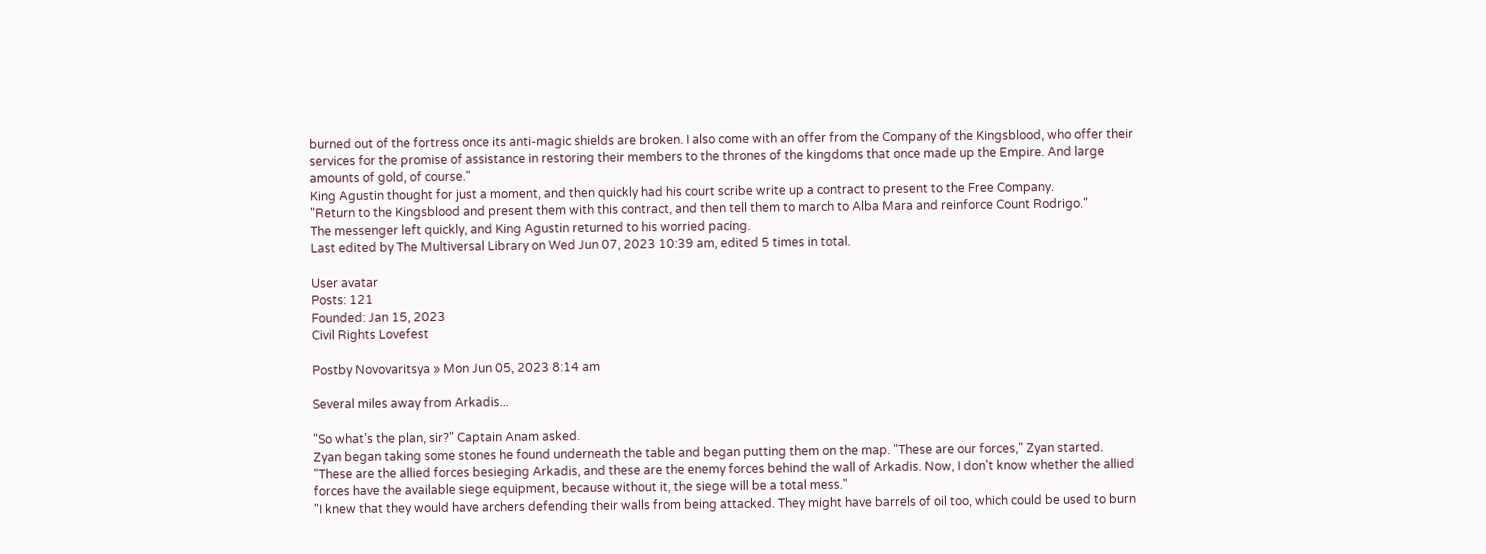burned out of the fortress once its anti-magic shields are broken. I also come with an offer from the Company of the Kingsblood, who offer their services for the promise of assistance in restoring their members to the thrones of the kingdoms that once made up the Empire. And large amounts of gold, of course."
King Agustin thought for just a moment, and then quickly had his court scribe write up a contract to present to the Free Company.
"Return to the Kingsblood and present them with this contract, and then tell them to march to Alba Mara and reinforce Count Rodrigo."
The messenger left quickly, and King Agustin returned to his worried pacing.
Last edited by The Multiversal Library on Wed Jun 07, 2023 10:39 am, edited 5 times in total.

User avatar
Posts: 121
Founded: Jan 15, 2023
Civil Rights Lovefest

Postby Novovaritsya » Mon Jun 05, 2023 8:14 am

Several miles away from Arkadis...

"So what's the plan, sir?" Captain Anam asked.
Zyan began taking some stones he found underneath the table and began putting them on the map. "These are our forces," Zyan started. "These are the allied forces besieging Arkadis, and these are the enemy forces behind the wall of Arkadis. Now, I don't know whether the allied forces have the available siege equipment, because without it, the siege will be a total mess."
"I knew that they would have archers defending their walls from being attacked. They might have barrels of oil too, which could be used to burn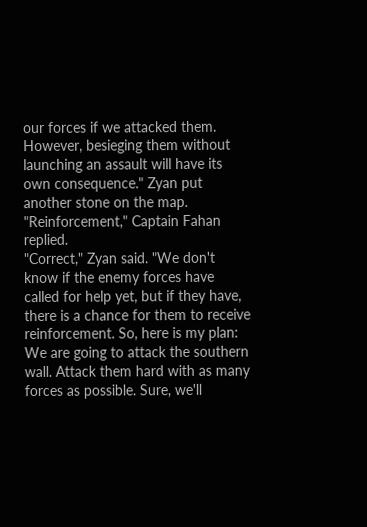our forces if we attacked them. However, besieging them without launching an assault will have its own consequence." Zyan put another stone on the map.
"Reinforcement," Captain Fahan replied.
"Correct," Zyan said. "We don't know if the enemy forces have called for help yet, but if they have, there is a chance for them to receive reinforcement. So, here is my plan: We are going to attack the southern wall. Attack them hard with as many forces as possible. Sure, we'll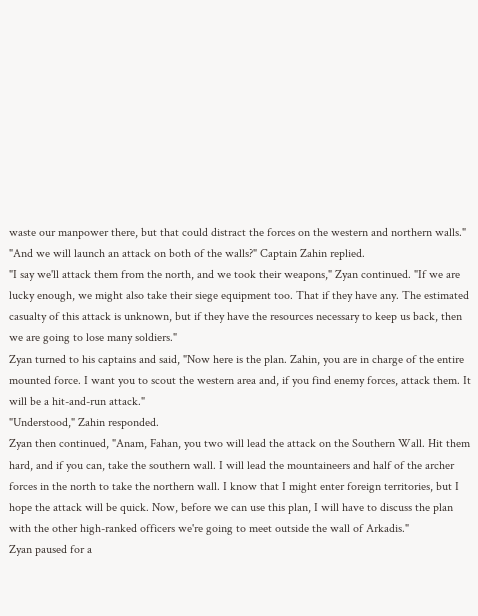waste our manpower there, but that could distract the forces on the western and northern walls."
"And we will launch an attack on both of the walls?" Captain Zahin replied.
"I say we'll attack them from the north, and we took their weapons," Zyan continued. "If we are lucky enough, we might also take their siege equipment too. That if they have any. The estimated casualty of this attack is unknown, but if they have the resources necessary to keep us back, then we are going to lose many soldiers."
Zyan turned to his captains and said, "Now here is the plan. Zahin, you are in charge of the entire mounted force. I want you to scout the western area and, if you find enemy forces, attack them. It will be a hit-and-run attack."
"Understood," Zahin responded.
Zyan then continued, "Anam, Fahan, you two will lead the attack on the Southern Wall. Hit them hard, and if you can, take the southern wall. I will lead the mountaineers and half of the archer forces in the north to take the northern wall. I know that I might enter foreign territories, but I hope the attack will be quick. Now, before we can use this plan, I will have to discuss the plan with the other high-ranked officers we're going to meet outside the wall of Arkadis."
Zyan paused for a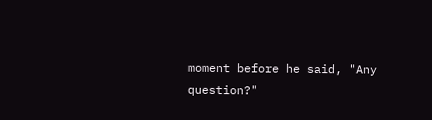moment before he said, "Any question?"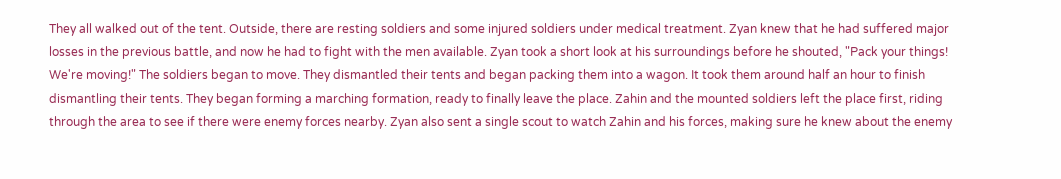They all walked out of the tent. Outside, there are resting soldiers and some injured soldiers under medical treatment. Zyan knew that he had suffered major losses in the previous battle, and now he had to fight with the men available. Zyan took a short look at his surroundings before he shouted, "Pack your things! We're moving!" The soldiers began to move. They dismantled their tents and began packing them into a wagon. It took them around half an hour to finish dismantling their tents. They began forming a marching formation, ready to finally leave the place. Zahin and the mounted soldiers left the place first, riding through the area to see if there were enemy forces nearby. Zyan also sent a single scout to watch Zahin and his forces, making sure he knew about the enemy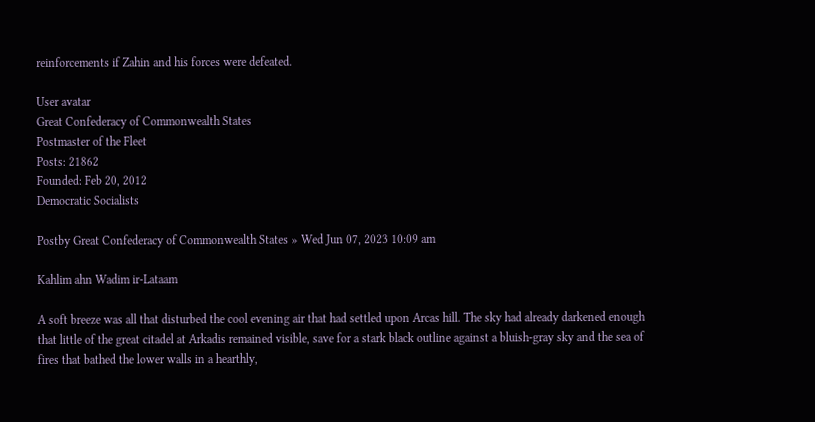reinforcements if Zahin and his forces were defeated.

User avatar
Great Confederacy of Commonwealth States
Postmaster of the Fleet
Posts: 21862
Founded: Feb 20, 2012
Democratic Socialists

Postby Great Confederacy of Commonwealth States » Wed Jun 07, 2023 10:09 am

Kahlim ahn Wadim ir-Lataam

A soft breeze was all that disturbed the cool evening air that had settled upon Arcas hill. The sky had already darkened enough that little of the great citadel at Arkadis remained visible, save for a stark black outline against a bluish-gray sky and the sea of fires that bathed the lower walls in a hearthly,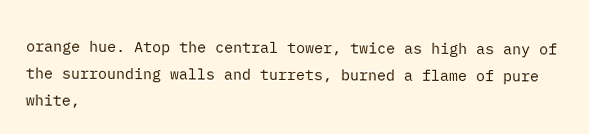orange hue. Atop the central tower, twice as high as any of the surrounding walls and turrets, burned a flame of pure white,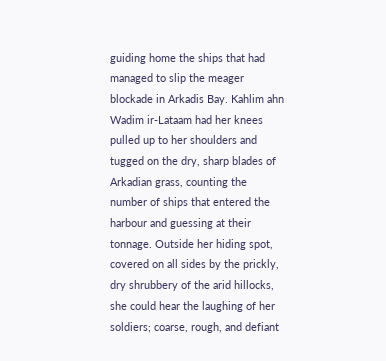guiding home the ships that had managed to slip the meager blockade in Arkadis Bay. Kahlim ahn Wadim ir-Lataam had her knees pulled up to her shoulders and tugged on the dry, sharp blades of Arkadian grass, counting the number of ships that entered the harbour and guessing at their tonnage. Outside her hiding spot, covered on all sides by the prickly, dry shrubbery of the arid hillocks, she could hear the laughing of her soldiers; coarse, rough, and defiant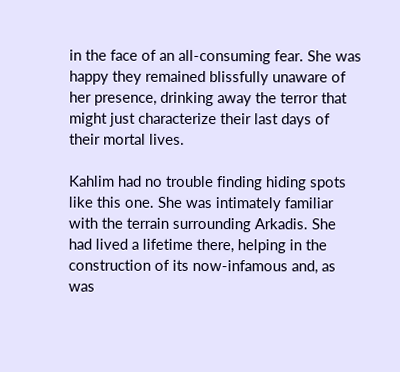in the face of an all-consuming fear. She was happy they remained blissfully unaware of her presence, drinking away the terror that might just characterize their last days of their mortal lives.

Kahlim had no trouble finding hiding spots like this one. She was intimately familiar with the terrain surrounding Arkadis. She had lived a lifetime there, helping in the construction of its now-infamous and, as was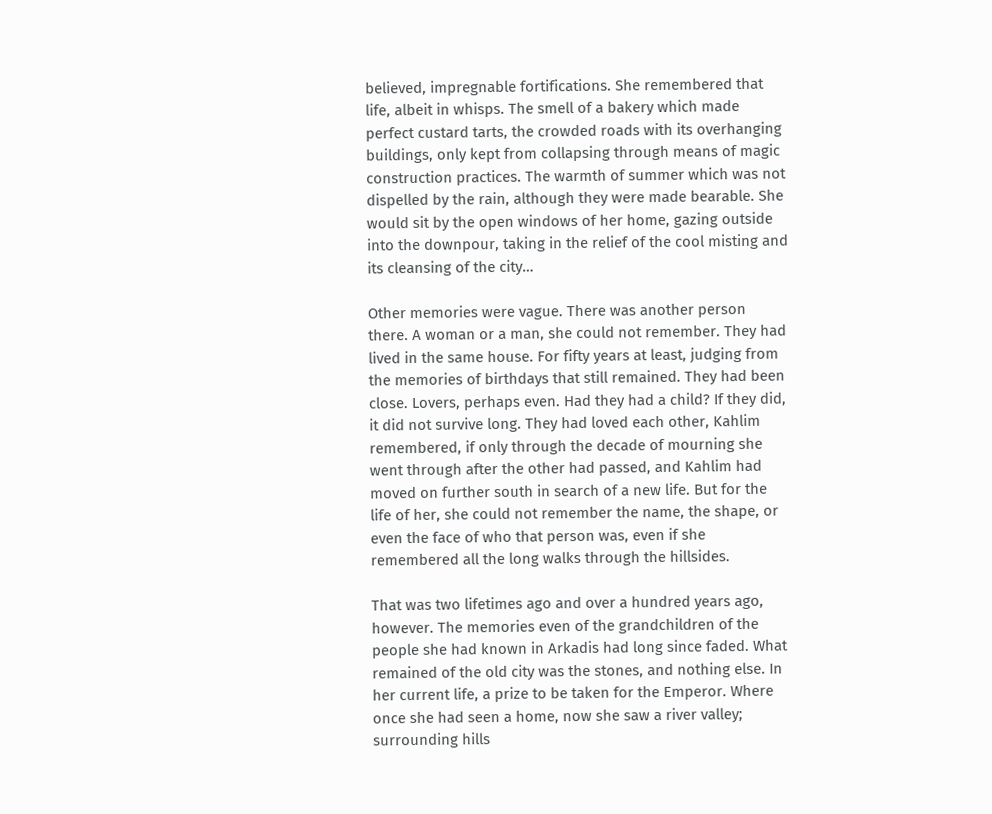believed, impregnable fortifications. She remembered that life, albeit in whisps. The smell of a bakery which made perfect custard tarts, the crowded roads with its overhanging buildings, only kept from collapsing through means of magic construction practices. The warmth of summer which was not dispelled by the rain, although they were made bearable. She would sit by the open windows of her home, gazing outside into the downpour, taking in the relief of the cool misting and its cleansing of the city…

Other memories were vague. There was another person there. A woman or a man, she could not remember. They had lived in the same house. For fifty years at least, judging from the memories of birthdays that still remained. They had been close. Lovers, perhaps even. Had they had a child? If they did, it did not survive long. They had loved each other, Kahlim remembered, if only through the decade of mourning she went through after the other had passed, and Kahlim had moved on further south in search of a new life. But for the life of her, she could not remember the name, the shape, or even the face of who that person was, even if she remembered all the long walks through the hillsides.

That was two lifetimes ago and over a hundred years ago, however. The memories even of the grandchildren of the people she had known in Arkadis had long since faded. What remained of the old city was the stones, and nothing else. In her current life, a prize to be taken for the Emperor. Where once she had seen a home, now she saw a river valley; surrounding hills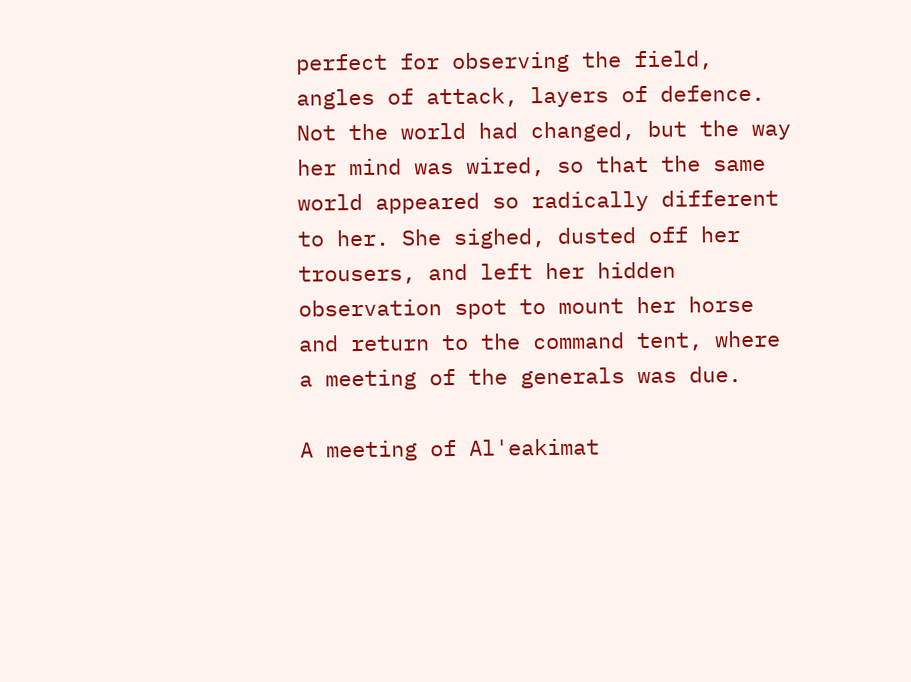perfect for observing the field, angles of attack, layers of defence. Not the world had changed, but the way her mind was wired, so that the same world appeared so radically different to her. She sighed, dusted off her trousers, and left her hidden observation spot to mount her horse and return to the command tent, where a meeting of the generals was due.

A meeting of Al'eakimat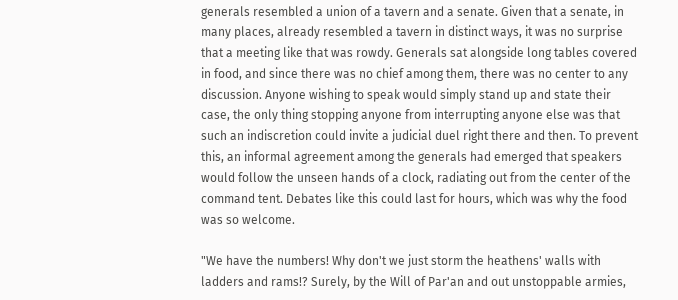generals resembled a union of a tavern and a senate. Given that a senate, in many places, already resembled a tavern in distinct ways, it was no surprise that a meeting like that was rowdy. Generals sat alongside long tables covered in food, and since there was no chief among them, there was no center to any discussion. Anyone wishing to speak would simply stand up and state their case, the only thing stopping anyone from interrupting anyone else was that such an indiscretion could invite a judicial duel right there and then. To prevent this, an informal agreement among the generals had emerged that speakers would follow the unseen hands of a clock, radiating out from the center of the command tent. Debates like this could last for hours, which was why the food was so welcome.

"We have the numbers! Why don't we just storm the heathens' walls with ladders and rams!? Surely, by the Will of Par'an and out unstoppable armies,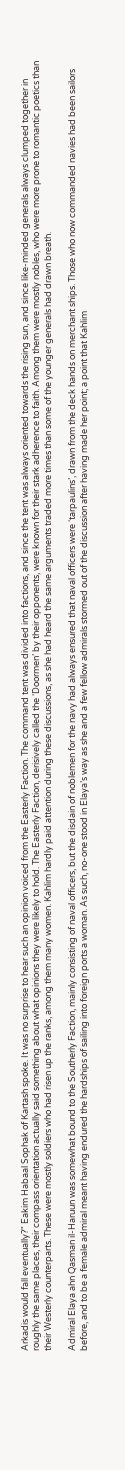Arkadis would fall eventually?" Eakim Habaal Sophak of Kartash spoke. It was no surprise to hear such an opinion voiced from the Easterly Faction. The command tent was divided into factions, and since the tent was always oriented towards the rising sun, and since like-minded generals always clumped together in roughly the same places, their compass orientation actually said something about what opinions they were likely to hold. The Easterly Faction, derisively called the ‘Doormen’ by their opponents, were known for their stark adherence to faith. Among them were mostly nobles, who were more prone to romantic poetics than their Westerly counterparts. These were mostly soldiers who had risen up the ranks, among them many women. Kahlim hardly paid attention during these discussions, as she had heard the same arguments traded more times than some of the younger generals had drawn breath.

Admiral Elaya ahn Qasman il-Haruun was somewhat bound to the Southerly Faction, mainly consisting of naval officers, but the disdain of noblemen for the navy had always ensured that naval officers were ‘tarpaulins’, drawn from the deck hands on merchant ships. Those who now commanded navies had been sailors before, and to be a female admiral meant having endured the hardships of sailing into foreign ports a woman. As such, no-one stood in Elaya’s way as she and a few fellow admirals stormed out of the discussion after having made her point; a point that Kahlim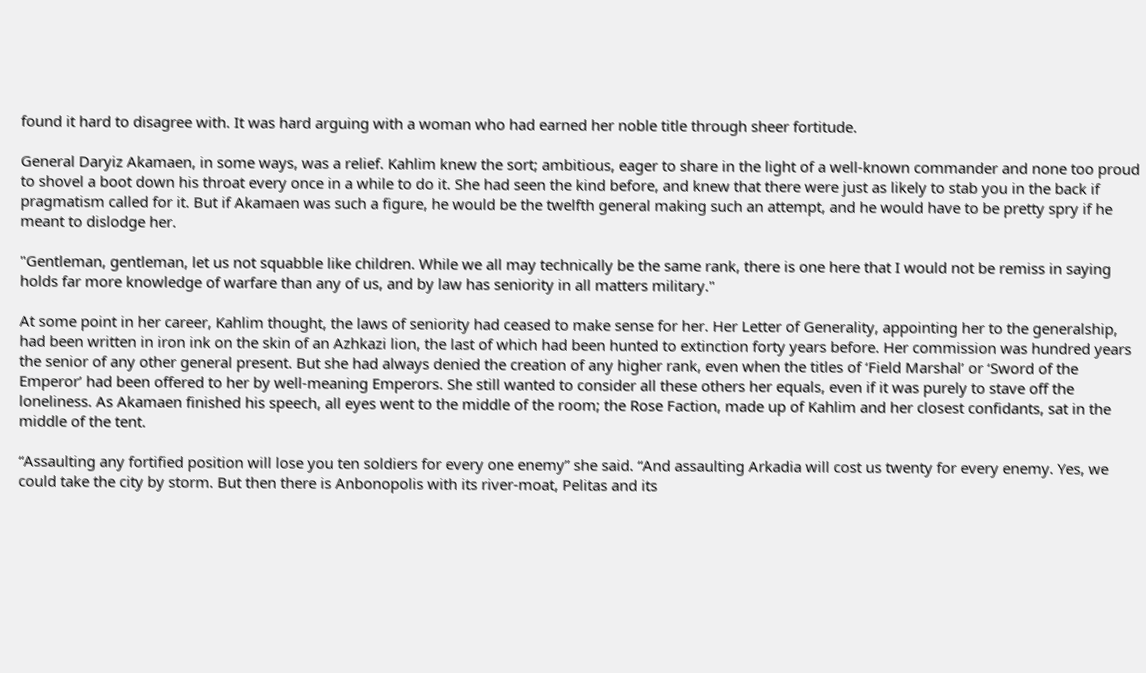found it hard to disagree with. It was hard arguing with a woman who had earned her noble title through sheer fortitude.

General Daryiz Akamaen, in some ways, was a relief. Kahlim knew the sort; ambitious, eager to share in the light of a well-known commander and none too proud to shovel a boot down his throat every once in a while to do it. She had seen the kind before, and knew that there were just as likely to stab you in the back if pragmatism called for it. But if Akamaen was such a figure, he would be the twelfth general making such an attempt, and he would have to be pretty spry if he meant to dislodge her.

"Gentleman, gentleman, let us not squabble like children. While we all may technically be the same rank, there is one here that I would not be remiss in saying holds far more knowledge of warfare than any of us, and by law has seniority in all matters military."

At some point in her career, Kahlim thought, the laws of seniority had ceased to make sense for her. Her Letter of Generality, appointing her to the generalship, had been written in iron ink on the skin of an Azhkazi lion, the last of which had been hunted to extinction forty years before. Her commission was hundred years the senior of any other general present. But she had always denied the creation of any higher rank, even when the titles of ‘Field Marshal’ or ‘Sword of the Emperor’ had been offered to her by well-meaning Emperors. She still wanted to consider all these others her equals, even if it was purely to stave off the loneliness. As Akamaen finished his speech, all eyes went to the middle of the room; the Rose Faction, made up of Kahlim and her closest confidants, sat in the middle of the tent.

“Assaulting any fortified position will lose you ten soldiers for every one enemy” she said. “And assaulting Arkadia will cost us twenty for every enemy. Yes, we could take the city by storm. But then there is Anbonopolis with its river-moat, Pelitas and its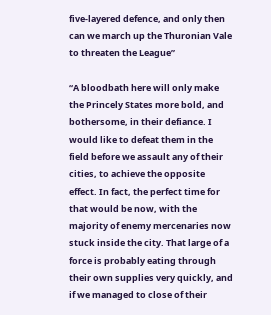five-layered defence, and only then can we march up the Thuronian Vale to threaten the League”

“A bloodbath here will only make the Princely States more bold, and bothersome, in their defiance. I would like to defeat them in the field before we assault any of their cities, to achieve the opposite effect. In fact, the perfect time for that would be now, with the majority of enemy mercenaries now stuck inside the city. That large of a force is probably eating through their own supplies very quickly, and if we managed to close of their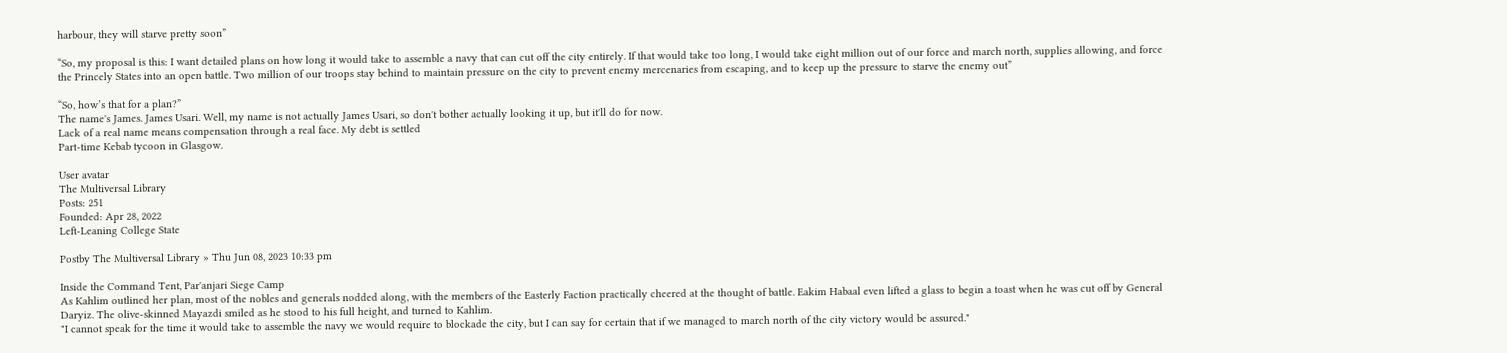harbour, they will starve pretty soon”

“So, my proposal is this: I want detailed plans on how long it would take to assemble a navy that can cut off the city entirely. If that would take too long, I would take eight million out of our force and march north, supplies allowing, and force the Princely States into an open battle. Two million of our troops stay behind to maintain pressure on the city to prevent enemy mercenaries from escaping, and to keep up the pressure to starve the enemy out”

“So, how’s that for a plan?”
The name's James. James Usari. Well, my name is not actually James Usari, so don't bother actually looking it up, but it'll do for now.
Lack of a real name means compensation through a real face. My debt is settled
Part-time Kebab tycoon in Glasgow.

User avatar
The Multiversal Library
Posts: 251
Founded: Apr 28, 2022
Left-Leaning College State

Postby The Multiversal Library » Thu Jun 08, 2023 10:33 pm

Inside the Command Tent, Par'anjari Siege Camp
As Kahlim outlined her plan, most of the nobles and generals nodded along, with the members of the Easterly Faction practically cheered at the thought of battle. Eakim Habaal even lifted a glass to begin a toast when he was cut off by General Daryiz. The olive-skinned Mayazdi smiled as he stood to his full height, and turned to Kahlim.
"I cannot speak for the time it would take to assemble the navy we would require to blockade the city, but I can say for certain that if we managed to march north of the city victory would be assured."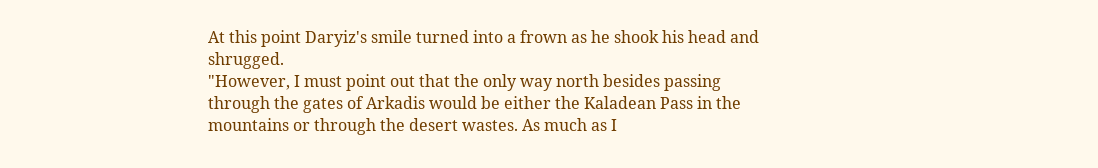At this point Daryiz's smile turned into a frown as he shook his head and shrugged.
"However, I must point out that the only way north besides passing through the gates of Arkadis would be either the Kaladean Pass in the mountains or through the desert wastes. As much as I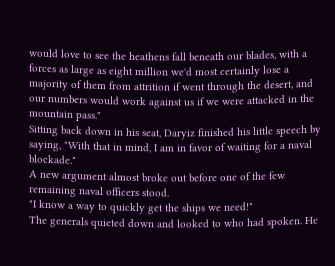would love to see the heathens fall beneath our blades, with a forces as large as eight million we'd most certainly lose a majority of them from attrition if went through the desert, and our numbers would work against us if we were attacked in the mountain pass."
Sitting back down in his seat, Daryiz finished his little speech by saying, "With that in mind, I am in favor of waiting for a naval blockade."
A new argument almost broke out before one of the few remaining naval officers stood.
"I know a way to quickly get the ships we need!"
The generals quieted down and looked to who had spoken. He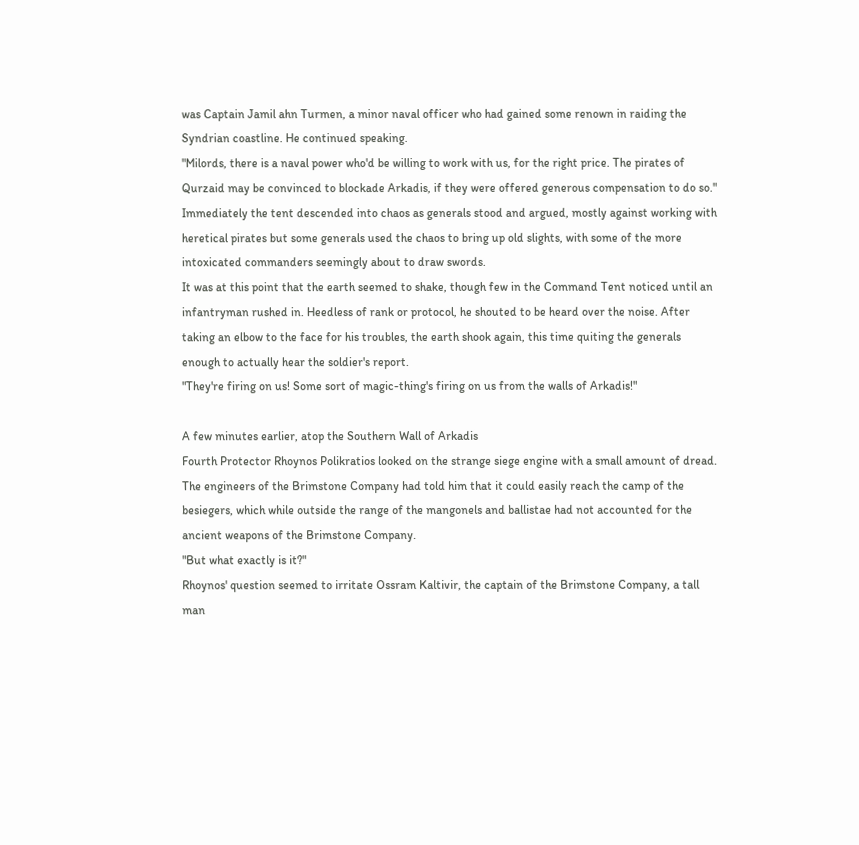was Captain Jamil ahn Turmen, a minor naval officer who had gained some renown in raiding the Syndrian coastline. He continued speaking.
"Milords, there is a naval power who'd be willing to work with us, for the right price. The pirates of Qurzaid may be convinced to blockade Arkadis, if they were offered generous compensation to do so."
Immediately the tent descended into chaos as generals stood and argued, mostly against working with heretical pirates but some generals used the chaos to bring up old slights, with some of the more intoxicated commanders seemingly about to draw swords.
It was at this point that the earth seemed to shake, though few in the Command Tent noticed until an infantryman rushed in. Heedless of rank or protocol, he shouted to be heard over the noise. After taking an elbow to the face for his troubles, the earth shook again, this time quiting the generals enough to actually hear the soldier's report.
"They're firing on us! Some sort of magic-thing's firing on us from the walls of Arkadis!"

A few minutes earlier, atop the Southern Wall of Arkadis
Fourth Protector Rhoynos Polikratios looked on the strange siege engine with a small amount of dread. The engineers of the Brimstone Company had told him that it could easily reach the camp of the besiegers, which while outside the range of the mangonels and ballistae had not accounted for the ancient weapons of the Brimstone Company.
"But what exactly is it?"
Rhoynos' question seemed to irritate Ossram Kaltivir, the captain of the Brimstone Company, a tall man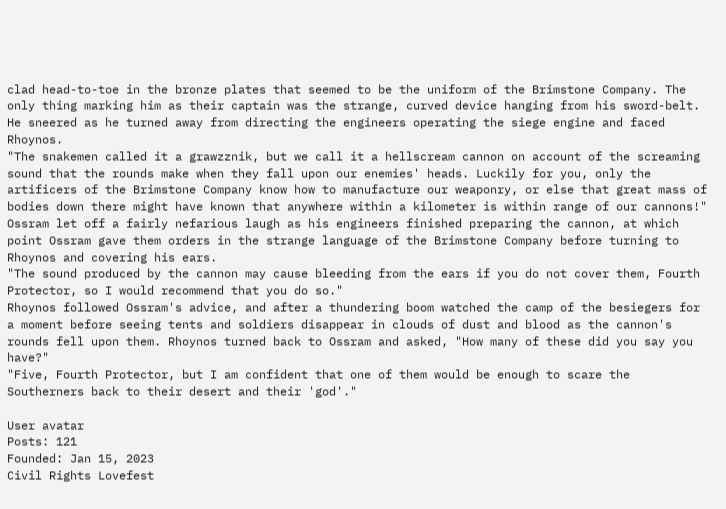clad head-to-toe in the bronze plates that seemed to be the uniform of the Brimstone Company. The only thing marking him as their captain was the strange, curved device hanging from his sword-belt. He sneered as he turned away from directing the engineers operating the siege engine and faced Rhoynos.
"The snakemen called it a grawzznik, but we call it a hellscream cannon on account of the screaming sound that the rounds make when they fall upon our enemies' heads. Luckily for you, only the artificers of the Brimstone Company know how to manufacture our weaponry, or else that great mass of bodies down there might have known that anywhere within a kilometer is within range of our cannons!"
Ossram let off a fairly nefarious laugh as his engineers finished preparing the cannon, at which point Ossram gave them orders in the strange language of the Brimstone Company before turning to Rhoynos and covering his ears.
"The sound produced by the cannon may cause bleeding from the ears if you do not cover them, Fourth Protector, so I would recommend that you do so."
Rhoynos followed Ossram's advice, and after a thundering boom watched the camp of the besiegers for a moment before seeing tents and soldiers disappear in clouds of dust and blood as the cannon's rounds fell upon them. Rhoynos turned back to Ossram and asked, "How many of these did you say you have?"
"Five, Fourth Protector, but I am confident that one of them would be enough to scare the Southerners back to their desert and their 'god'."

User avatar
Posts: 121
Founded: Jan 15, 2023
Civil Rights Lovefest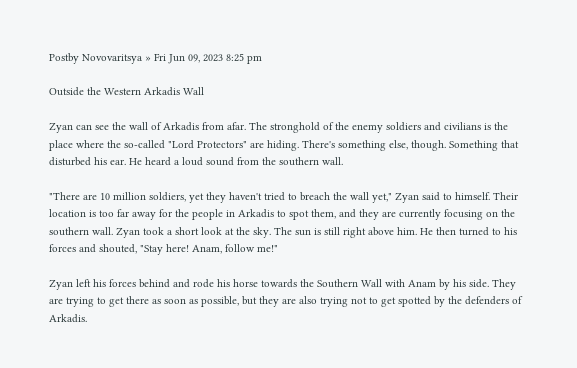Postby Novovaritsya » Fri Jun 09, 2023 8:25 pm

Outside the Western Arkadis Wall

Zyan can see the wall of Arkadis from afar. The stronghold of the enemy soldiers and civilians is the place where the so-called "Lord Protectors" are hiding. There's something else, though. Something that disturbed his ear. He heard a loud sound from the southern wall.

"There are 10 million soldiers, yet they haven't tried to breach the wall yet," Zyan said to himself. Their location is too far away for the people in Arkadis to spot them, and they are currently focusing on the southern wall. Zyan took a short look at the sky. The sun is still right above him. He then turned to his forces and shouted, "Stay here! Anam, follow me!"

Zyan left his forces behind and rode his horse towards the Southern Wall with Anam by his side. They are trying to get there as soon as possible, but they are also trying not to get spotted by the defenders of Arkadis.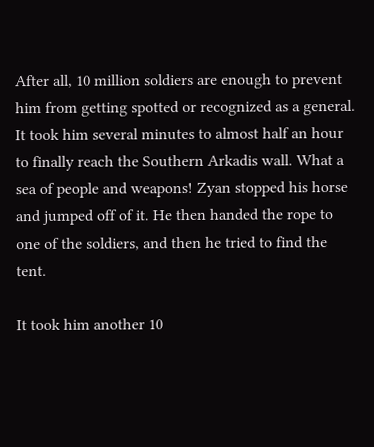After all, 10 million soldiers are enough to prevent him from getting spotted or recognized as a general. It took him several minutes to almost half an hour to finally reach the Southern Arkadis wall. What a sea of people and weapons! Zyan stopped his horse and jumped off of it. He then handed the rope to one of the soldiers, and then he tried to find the tent.

It took him another 10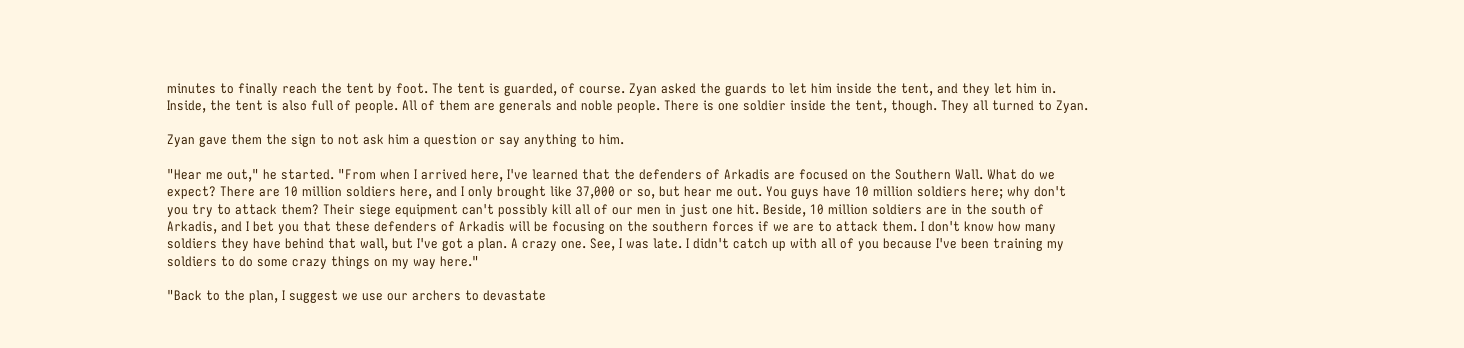minutes to finally reach the tent by foot. The tent is guarded, of course. Zyan asked the guards to let him inside the tent, and they let him in. Inside, the tent is also full of people. All of them are generals and noble people. There is one soldier inside the tent, though. They all turned to Zyan.

Zyan gave them the sign to not ask him a question or say anything to him.

"Hear me out," he started. "From when I arrived here, I've learned that the defenders of Arkadis are focused on the Southern Wall. What do we expect? There are 10 million soldiers here, and I only brought like 37,000 or so, but hear me out. You guys have 10 million soldiers here; why don't you try to attack them? Their siege equipment can't possibly kill all of our men in just one hit. Beside, 10 million soldiers are in the south of Arkadis, and I bet you that these defenders of Arkadis will be focusing on the southern forces if we are to attack them. I don't know how many soldiers they have behind that wall, but I've got a plan. A crazy one. See, I was late. I didn't catch up with all of you because I've been training my soldiers to do some crazy things on my way here."

"Back to the plan, I suggest we use our archers to devastate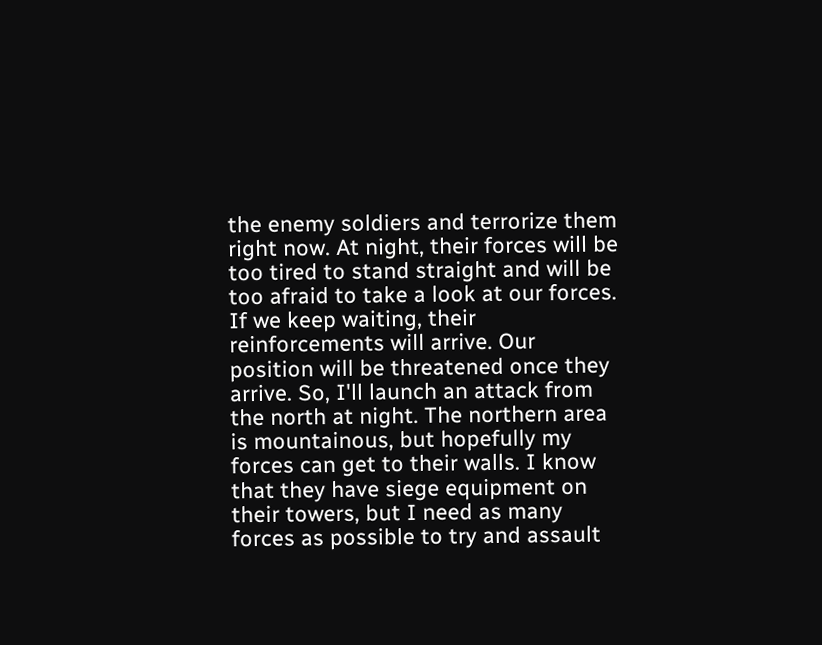the enemy soldiers and terrorize them right now. At night, their forces will be too tired to stand straight and will be too afraid to take a look at our forces. If we keep waiting, their reinforcements will arrive. Our position will be threatened once they arrive. So, I'll launch an attack from the north at night. The northern area is mountainous, but hopefully my forces can get to their walls. I know that they have siege equipment on their towers, but I need as many forces as possible to try and assault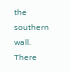the southern wall. There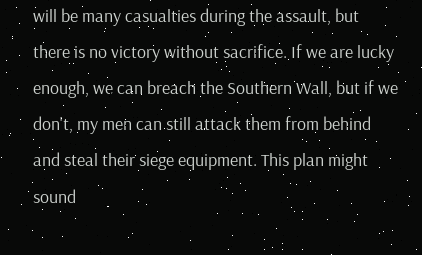will be many casualties during the assault, but there is no victory without sacrifice. If we are lucky enough, we can breach the Southern Wall, but if we don't, my men can still attack them from behind and steal their siege equipment. This plan might sound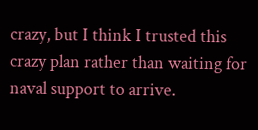crazy, but I think I trusted this crazy plan rather than waiting for naval support to arrive.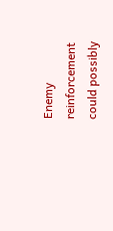Enemy reinforcement could possibly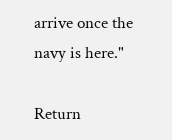arrive once the navy is here."

Return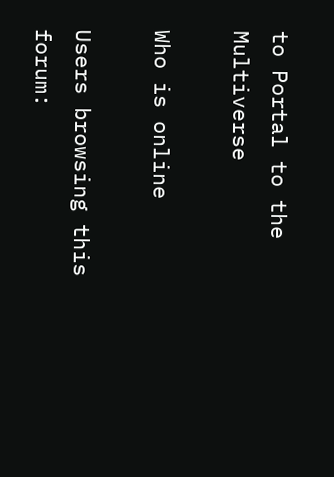to Portal to the Multiverse

Who is online

Users browsing this forum: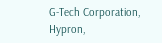G-Tech Corporation, Hypron,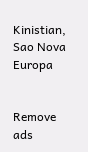Kinistian, Sao Nova Europa


Remove ads